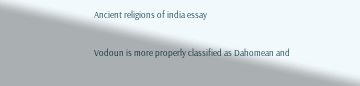Ancient religions of india essay

Vodoun is more properly classified as Dahomean and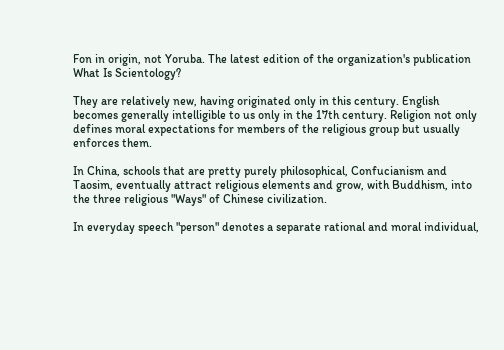Fon in origin, not Yoruba. The latest edition of the organization's publication What Is Scientology?

They are relatively new, having originated only in this century. English becomes generally intelligible to us only in the 17th century. Religion not only defines moral expectations for members of the religious group but usually enforces them.

In China, schools that are pretty purely philosophical, Confucianism and Taosim, eventually attract religious elements and grow, with Buddhism, into the three religious "Ways" of Chinese civilization.

In everyday speech "person" denotes a separate rational and moral individual,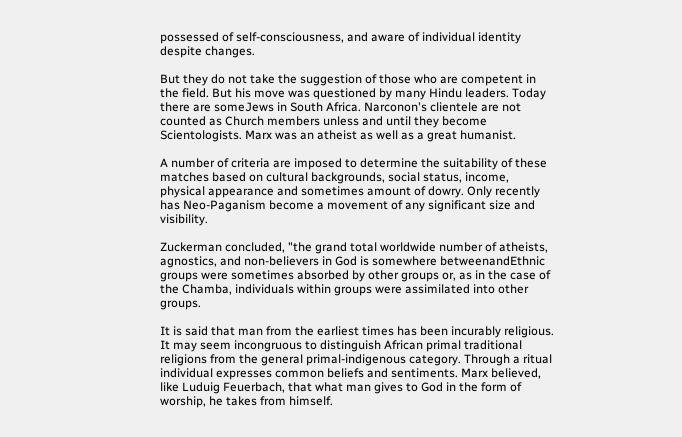possessed of self-consciousness, and aware of individual identity despite changes.

But they do not take the suggestion of those who are competent in the field. But his move was questioned by many Hindu leaders. Today there are someJews in South Africa. Narconon's clientele are not counted as Church members unless and until they become Scientologists. Marx was an atheist as well as a great humanist.

A number of criteria are imposed to determine the suitability of these matches based on cultural backgrounds, social status, income, physical appearance and sometimes amount of dowry. Only recently has Neo-Paganism become a movement of any significant size and visibility.

Zuckerman concluded, "the grand total worldwide number of atheists, agnostics, and non-believers in God is somewhere betweenandEthnic groups were sometimes absorbed by other groups or, as in the case of the Chamba, individuals within groups were assimilated into other groups.

It is said that man from the earliest times has been incurably religious. It may seem incongruous to distinguish African primal traditional religions from the general primal-indigenous category. Through a ritual individual expresses common beliefs and sentiments. Marx believed, like Luduig Feuerbach, that what man gives to God in the form of worship, he takes from himself.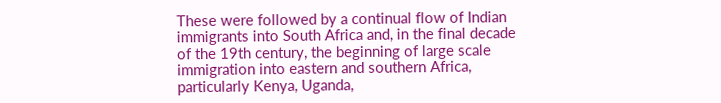These were followed by a continual flow of Indian immigrants into South Africa and, in the final decade of the 19th century, the beginning of large scale immigration into eastern and southern Africa, particularly Kenya, Uganda,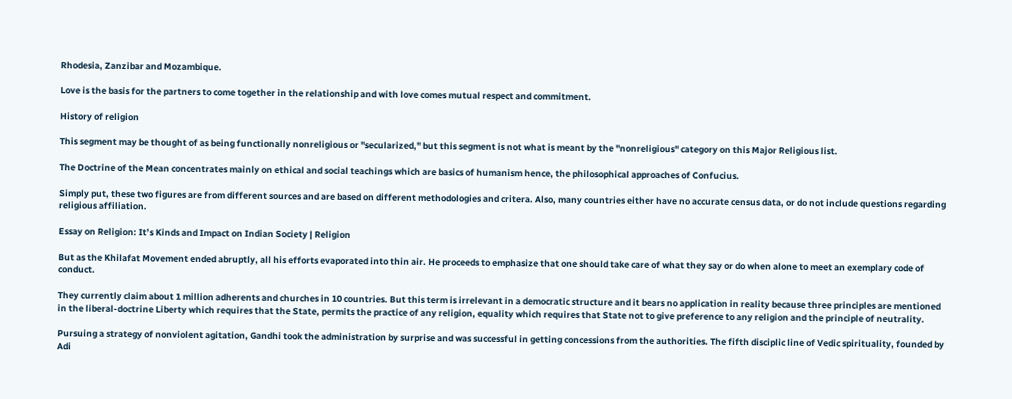Rhodesia, Zanzibar and Mozambique.

Love is the basis for the partners to come together in the relationship and with love comes mutual respect and commitment.

History of religion

This segment may be thought of as being functionally nonreligious or "secularized," but this segment is not what is meant by the "nonreligious" category on this Major Religious list.

The Doctrine of the Mean concentrates mainly on ethical and social teachings which are basics of humanism hence, the philosophical approaches of Confucius.

Simply put, these two figures are from different sources and are based on different methodologies and critera. Also, many countries either have no accurate census data, or do not include questions regarding religious affiliation.

Essay on Religion: It’s Kinds and Impact on Indian Society | Religion

But as the Khilafat Movement ended abruptly, all his efforts evaporated into thin air. He proceeds to emphasize that one should take care of what they say or do when alone to meet an exemplary code of conduct.

They currently claim about 1 million adherents and churches in 10 countries. But this term is irrelevant in a democratic structure and it bears no application in reality because three principles are mentioned in the liberal-doctrine Liberty which requires that the State, permits the practice of any religion, equality which requires that State not to give preference to any religion and the principle of neutrality.

Pursuing a strategy of nonviolent agitation, Gandhi took the administration by surprise and was successful in getting concessions from the authorities. The fifth disciplic line of Vedic spirituality, founded by Adi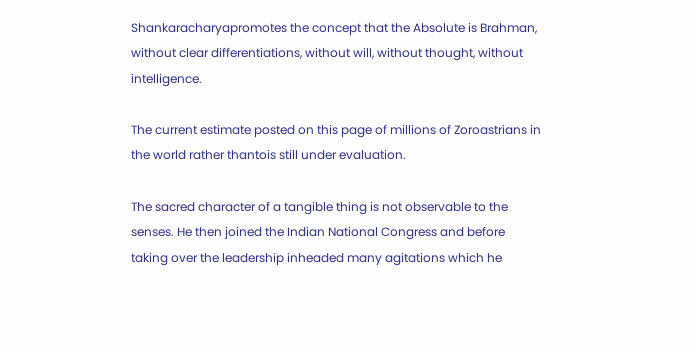Shankaracharyapromotes the concept that the Absolute is Brahman, without clear differentiations, without will, without thought, without intelligence.

The current estimate posted on this page of millions of Zoroastrians in the world rather thantois still under evaluation.

The sacred character of a tangible thing is not observable to the senses. He then joined the Indian National Congress and before taking over the leadership inheaded many agitations which he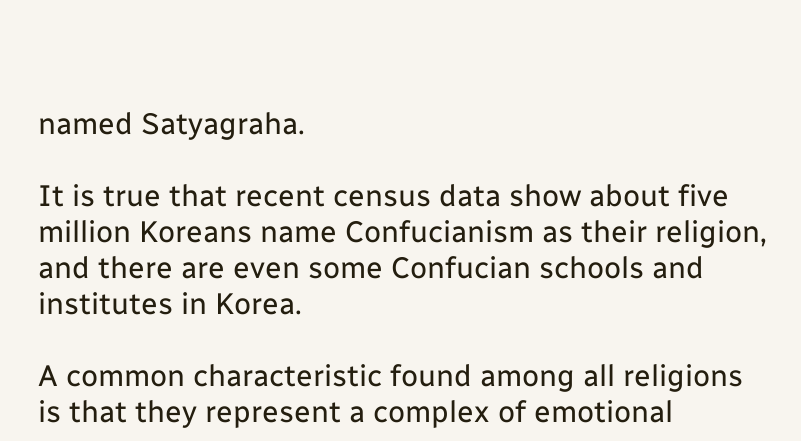named Satyagraha.

It is true that recent census data show about five million Koreans name Confucianism as their religion, and there are even some Confucian schools and institutes in Korea.

A common characteristic found among all religions is that they represent a complex of emotional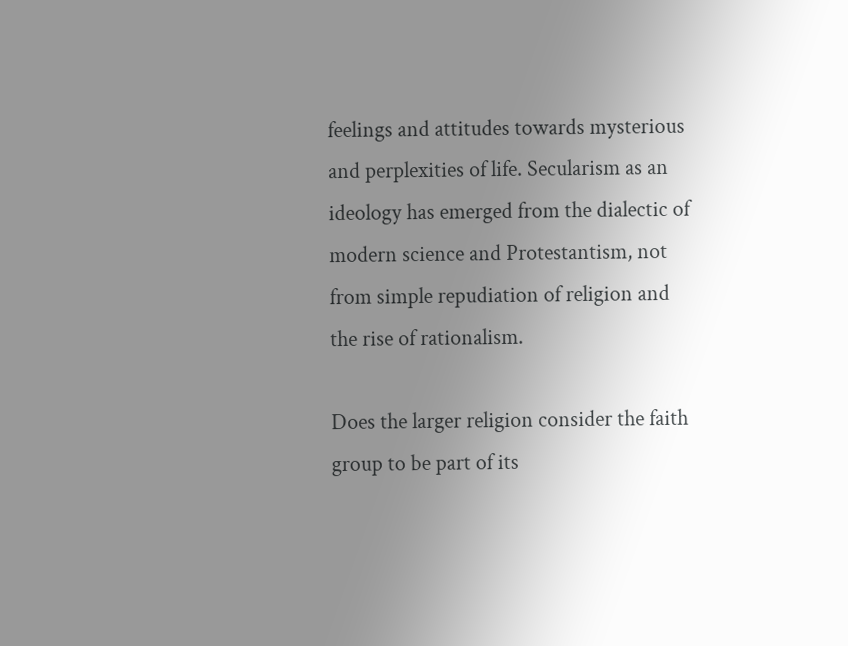feelings and attitudes towards mysterious and perplexities of life. Secularism as an ideology has emerged from the dialectic of modern science and Protestantism, not from simple repudiation of religion and the rise of rationalism.

Does the larger religion consider the faith group to be part of its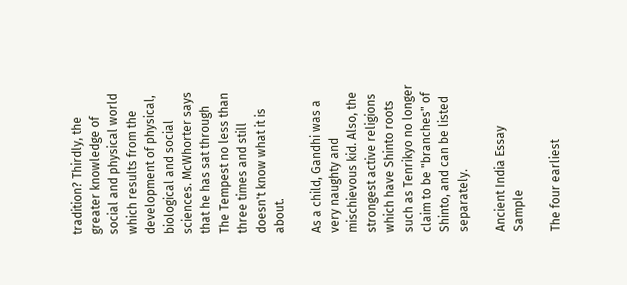tradition? Thirdly, the greater knowledge of social and physical world which results from the development of physical, biological and social sciences. McWhorter says that he has sat through The Tempest no less than three times and still doesn't know what it is about.

As a child, Gandhi was a very naughty and mischievous kid. Also, the strongest active religions which have Shinto roots such as Tenrikyo no longer claim to be "branches" of Shinto, and can be listed separately.

Ancient India Essay Sample

The four earliest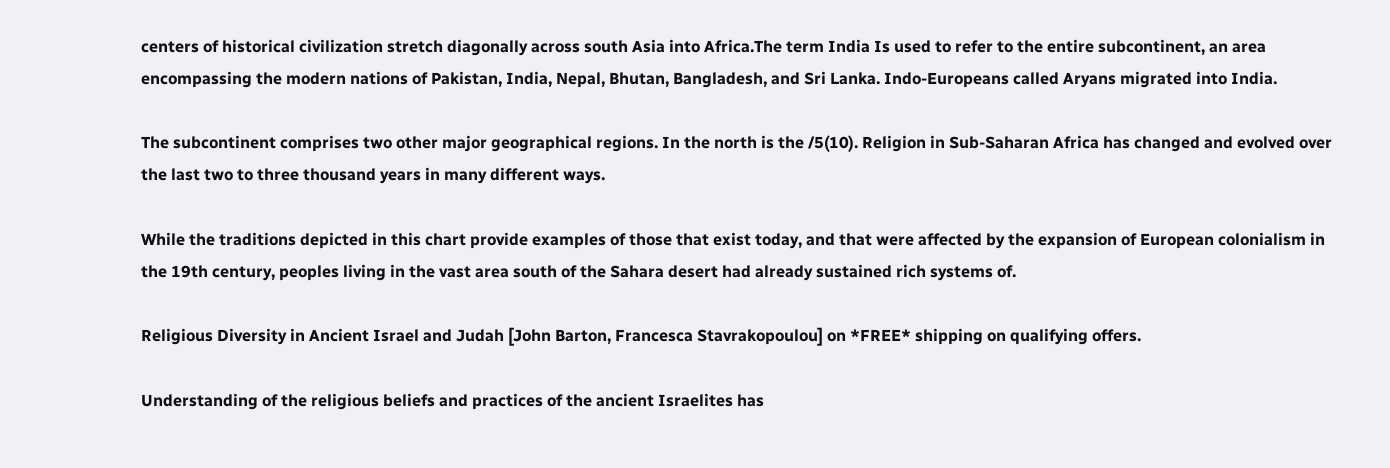centers of historical civilization stretch diagonally across south Asia into Africa.The term India Is used to refer to the entire subcontinent, an area encompassing the modern nations of Pakistan, India, Nepal, Bhutan, Bangladesh, and Sri Lanka. Indo-Europeans called Aryans migrated into India.

The subcontinent comprises two other major geographical regions. In the north is the /5(10). Religion in Sub-Saharan Africa has changed and evolved over the last two to three thousand years in many different ways.

While the traditions depicted in this chart provide examples of those that exist today, and that were affected by the expansion of European colonialism in the 19th century, peoples living in the vast area south of the Sahara desert had already sustained rich systems of.

Religious Diversity in Ancient Israel and Judah [John Barton, Francesca Stavrakopoulou] on *FREE* shipping on qualifying offers.

Understanding of the religious beliefs and practices of the ancient Israelites has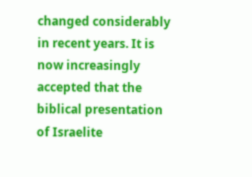changed considerably in recent years. It is now increasingly accepted that the biblical presentation of Israelite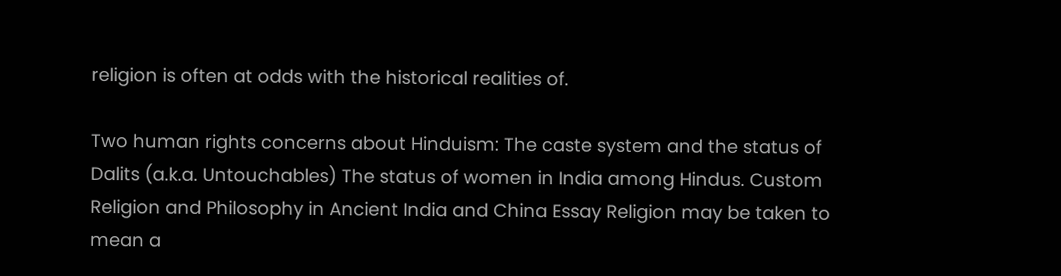religion is often at odds with the historical realities of.

Two human rights concerns about Hinduism: The caste system and the status of Dalits (a.k.a. Untouchables) The status of women in India among Hindus. Custom Religion and Philosophy in Ancient India and China Essay Religion may be taken to mean a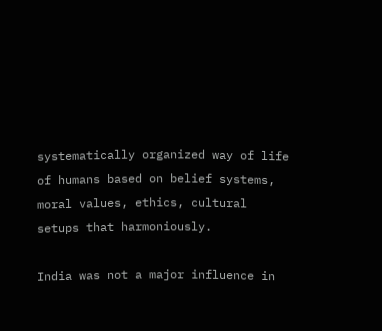systematically organized way of life of humans based on belief systems, moral values, ethics, cultural setups that harmoniously.

India was not a major influence in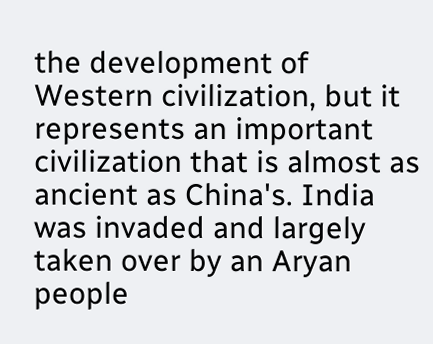the development of Western civilization, but it represents an important civilization that is almost as ancient as China's. India was invaded and largely taken over by an Aryan people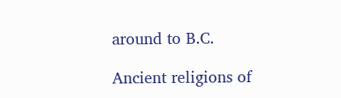around to B.C.

Ancient religions of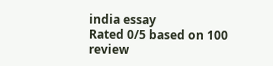india essay
Rated 0/5 based on 100 review